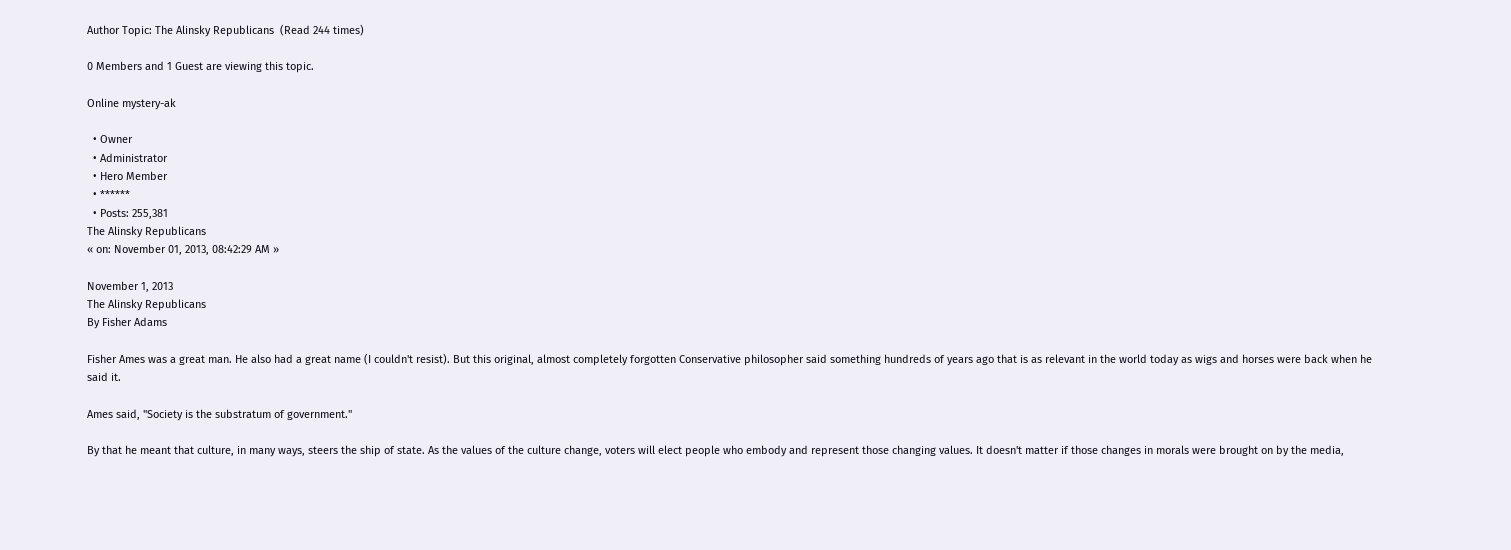Author Topic: The Alinsky Republicans  (Read 244 times)

0 Members and 1 Guest are viewing this topic.

Online mystery-ak

  • Owner
  • Administrator
  • Hero Member
  • ******
  • Posts: 255,381
The Alinsky Republicans
« on: November 01, 2013, 08:42:29 AM »

November 1, 2013
The Alinsky Republicans
By Fisher Adams

Fisher Ames was a great man. He also had a great name (I couldn't resist). But this original, almost completely forgotten Conservative philosopher said something hundreds of years ago that is as relevant in the world today as wigs and horses were back when he said it.

Ames said, "Society is the substratum of government."

By that he meant that culture, in many ways, steers the ship of state. As the values of the culture change, voters will elect people who embody and represent those changing values. It doesn't matter if those changes in morals were brought on by the media,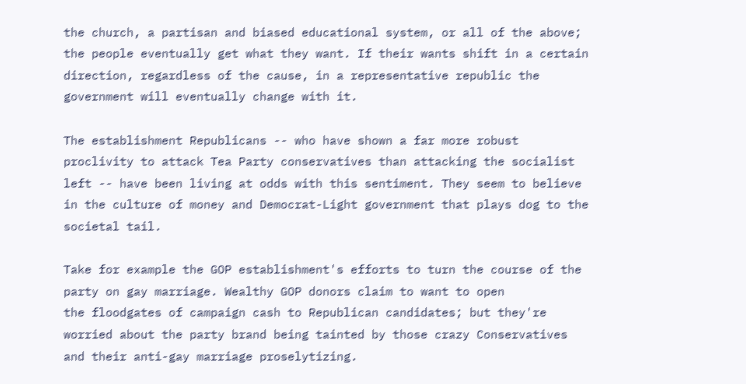the church, a partisan and biased educational system, or all of the above; the people eventually get what they want. If their wants shift in a certain direction, regardless of the cause, in a representative republic the government will eventually change with it.

The establishment Republicans -- who have shown a far more robust proclivity to attack Tea Party conservatives than attacking the socialist left -- have been living at odds with this sentiment. They seem to believe in the culture of money and Democrat-Light government that plays dog to the societal tail.

Take for example the GOP establishment's efforts to turn the course of the party on gay marriage. Wealthy GOP donors claim to want to open
the floodgates of campaign cash to Republican candidates; but they're worried about the party brand being tainted by those crazy Conservatives and their anti-gay marriage proselytizing.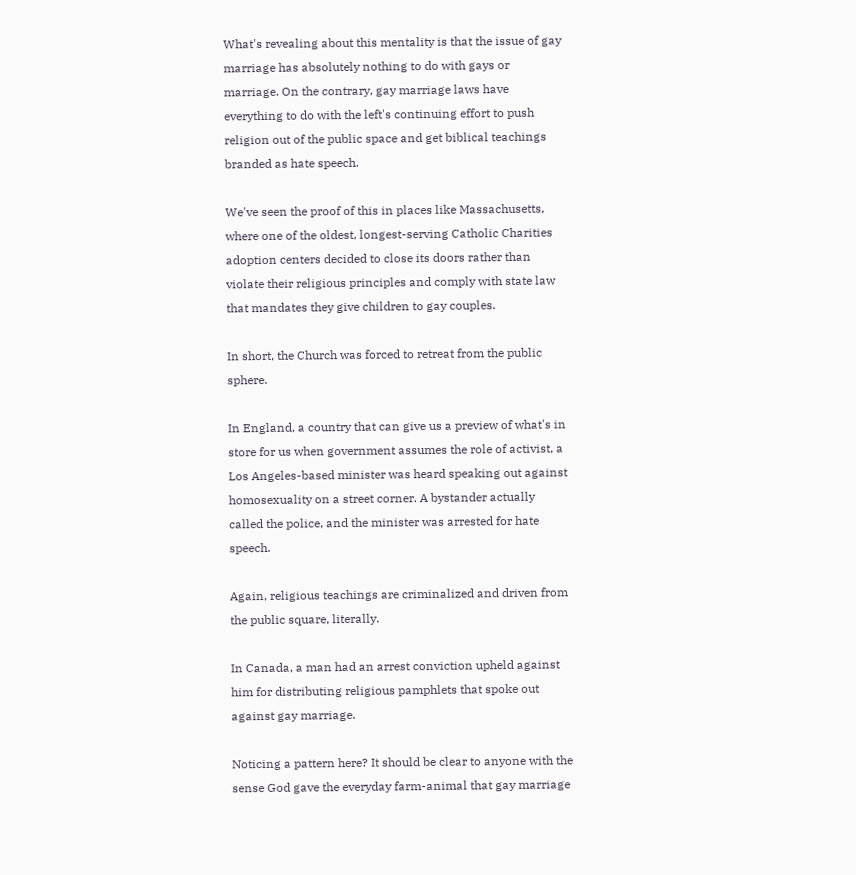What's revealing about this mentality is that the issue of gay marriage has absolutely nothing to do with gays or marriage. On the contrary, gay marriage laws have everything to do with the left's continuing effort to push religion out of the public space and get biblical teachings branded as hate speech.

We've seen the proof of this in places like Massachusetts, where one of the oldest, longest-serving Catholic Charities adoption centers decided to close its doors rather than violate their religious principles and comply with state law that mandates they give children to gay couples.

In short, the Church was forced to retreat from the public sphere.

In England, a country that can give us a preview of what's in store for us when government assumes the role of activist, a Los Angeles-based minister was heard speaking out against homosexuality on a street corner. A bystander actually called the police, and the minister was arrested for hate speech.

Again, religious teachings are criminalized and driven from the public square, literally.

In Canada, a man had an arrest conviction upheld against him for distributing religious pamphlets that spoke out against gay marriage.

Noticing a pattern here? It should be clear to anyone with the sense God gave the everyday farm-animal that gay marriage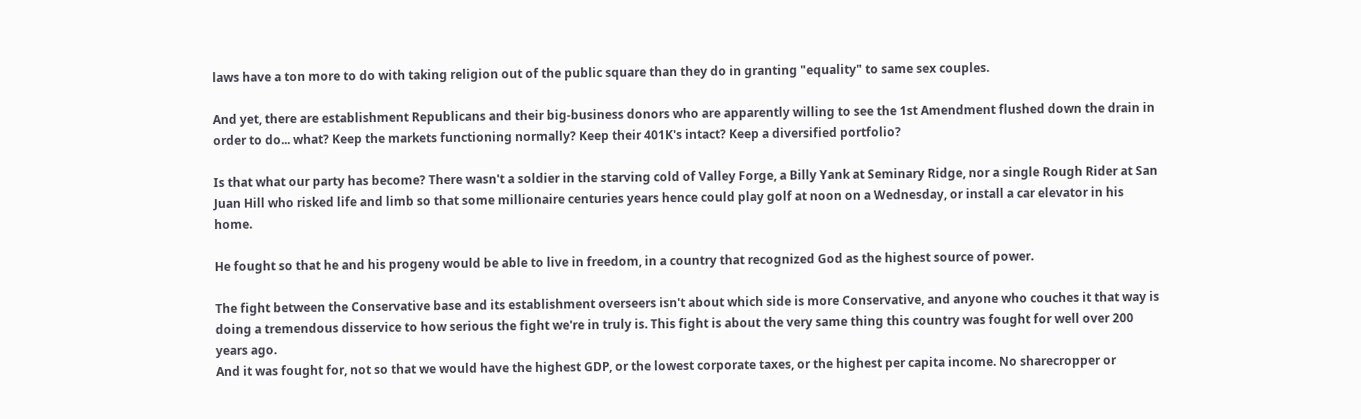laws have a ton more to do with taking religion out of the public square than they do in granting "equality" to same sex couples.

And yet, there are establishment Republicans and their big-business donors who are apparently willing to see the 1st Amendment flushed down the drain in order to do... what? Keep the markets functioning normally? Keep their 401K's intact? Keep a diversified portfolio?

Is that what our party has become? There wasn't a soldier in the starving cold of Valley Forge, a Billy Yank at Seminary Ridge, nor a single Rough Rider at San Juan Hill who risked life and limb so that some millionaire centuries years hence could play golf at noon on a Wednesday, or install a car elevator in his home.

He fought so that he and his progeny would be able to live in freedom, in a country that recognized God as the highest source of power.

The fight between the Conservative base and its establishment overseers isn't about which side is more Conservative, and anyone who couches it that way is doing a tremendous disservice to how serious the fight we're in truly is. This fight is about the very same thing this country was fought for well over 200 years ago.
And it was fought for, not so that we would have the highest GDP, or the lowest corporate taxes, or the highest per capita income. No sharecropper or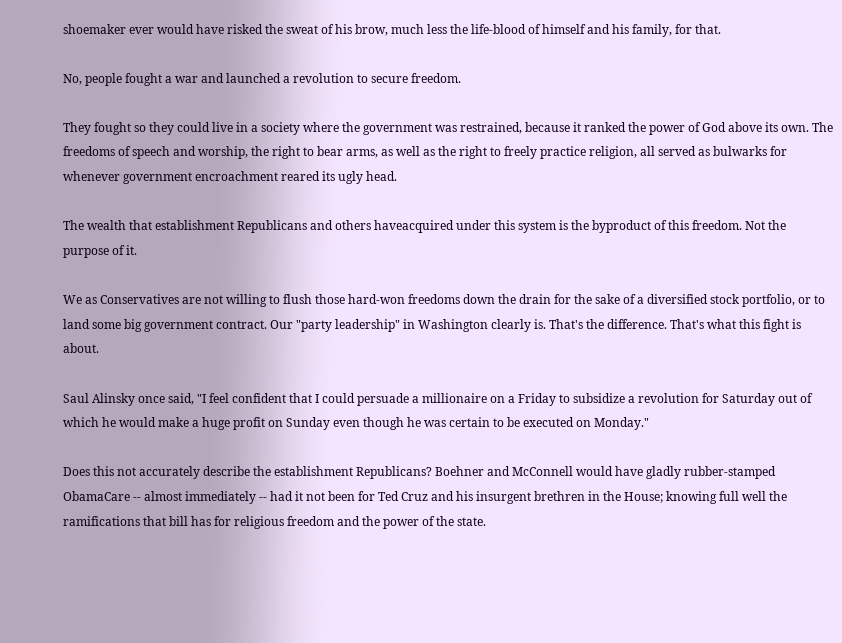shoemaker ever would have risked the sweat of his brow, much less the life-blood of himself and his family, for that.

No, people fought a war and launched a revolution to secure freedom.

They fought so they could live in a society where the government was restrained, because it ranked the power of God above its own. The freedoms of speech and worship, the right to bear arms, as well as the right to freely practice religion, all served as bulwarks for whenever government encroachment reared its ugly head.

The wealth that establishment Republicans and others haveacquired under this system is the byproduct of this freedom. Not the purpose of it.

We as Conservatives are not willing to flush those hard-won freedoms down the drain for the sake of a diversified stock portfolio, or to land some big government contract. Our "party leadership" in Washington clearly is. That's the difference. That's what this fight is about.

Saul Alinsky once said, "I feel confident that I could persuade a millionaire on a Friday to subsidize a revolution for Saturday out of which he would make a huge profit on Sunday even though he was certain to be executed on Monday."

Does this not accurately describe the establishment Republicans? Boehner and McConnell would have gladly rubber-stamped ObamaCare -- almost immediately -- had it not been for Ted Cruz and his insurgent brethren in the House; knowing full well the ramifications that bill has for religious freedom and the power of the state.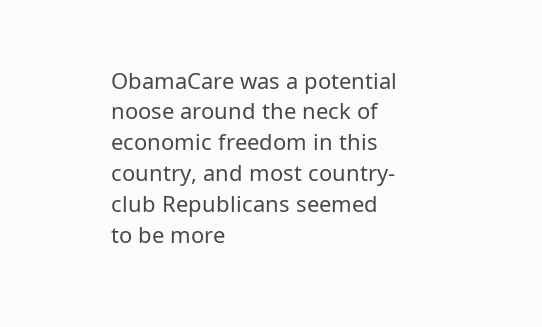ObamaCare was a potential noose around the neck of economic freedom in this country, and most country-club Republicans seemed to be more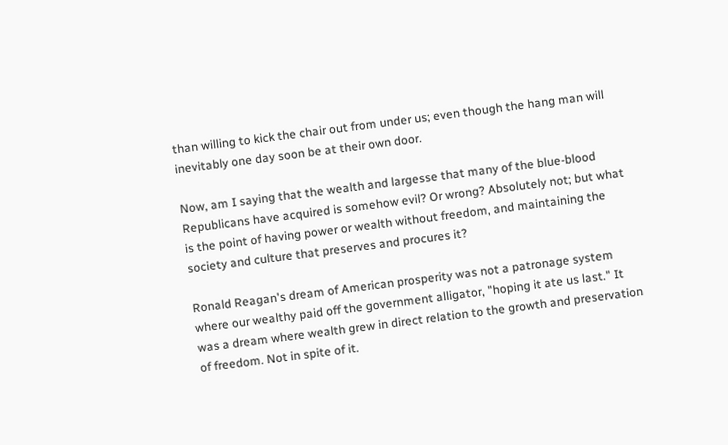than willing to kick the chair out from under us; even though the hang man will inevitably one day soon be at their own door.

Now, am I saying that the wealth and largesse that many of the blue-blood Republicans have acquired is somehow evil? Or wrong? Absolutely not; but what is the point of having power or wealth without freedom, and maintaining the society and culture that preserves and procures it?

Ronald Reagan's dream of American prosperity was not a patronage system where our wealthy paid off the government alligator, "hoping it ate us last." It was a dream where wealth grew in direct relation to the growth and preservation of freedom. Not in spite of it.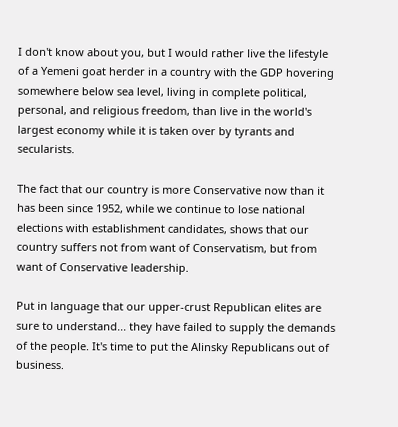I don't know about you, but I would rather live the lifestyle of a Yemeni goat herder in a country with the GDP hovering somewhere below sea level, living in complete political, personal, and religious freedom, than live in the world's largest economy while it is taken over by tyrants and secularists.

The fact that our country is more Conservative now than it has been since 1952, while we continue to lose national elections with establishment candidates, shows that our country suffers not from want of Conservatism, but from want of Conservative leadership.

Put in language that our upper-crust Republican elites are sure to understand... they have failed to supply the demands of the people. It's time to put the Alinsky Republicans out of business.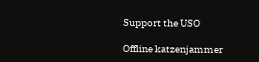Support the USO

Offline katzenjammer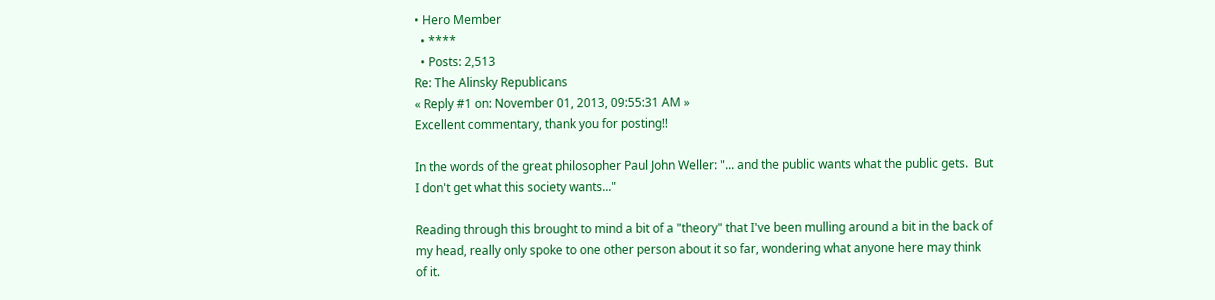• Hero Member
  • ****
  • Posts: 2,513
Re: The Alinsky Republicans
« Reply #1 on: November 01, 2013, 09:55:31 AM »
Excellent commentary, thank you for posting!!

In the words of the great philosopher Paul John Weller: "... and the public wants what the public gets.  But I don't get what this society wants..."

Reading through this brought to mind a bit of a "theory" that I've been mulling around a bit in the back of my head, really only spoke to one other person about it so far, wondering what anyone here may think of it.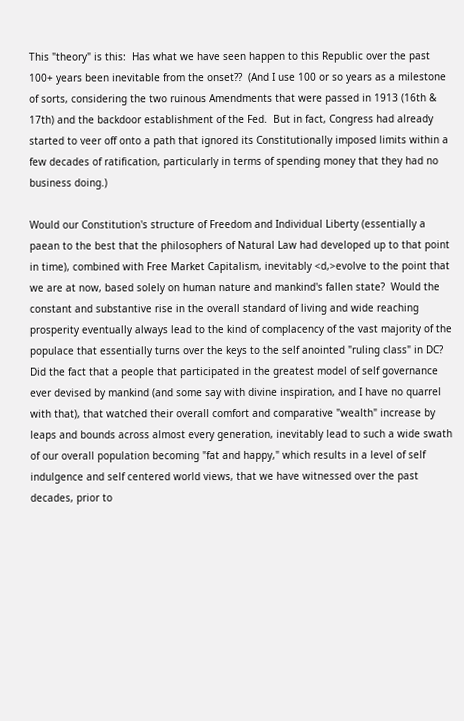This "theory" is this:  Has what we have seen happen to this Republic over the past 100+ years been inevitable from the onset??  (And I use 100 or so years as a milestone of sorts, considering the two ruinous Amendments that were passed in 1913 (16th & 17th) and the backdoor establishment of the Fed.  But in fact, Congress had already started to veer off onto a path that ignored its Constitutionally imposed limits within a few decades of ratification, particularly in terms of spending money that they had no business doing.)

Would our Constitution's structure of Freedom and Individual Liberty (essentially a paean to the best that the philosophers of Natural Law had developed up to that point in time), combined with Free Market Capitalism, inevitably <d,>evolve to the point that we are at now, based solely on human nature and mankind's fallen state?  Would the constant and substantive rise in the overall standard of living and wide reaching prosperity eventually always lead to the kind of complacency of the vast majority of the populace that essentially turns over the keys to the self anointed "ruling class" in DC?  Did the fact that a people that participated in the greatest model of self governance ever devised by mankind (and some say with divine inspiration, and I have no quarrel with that), that watched their overall comfort and comparative "wealth" increase by leaps and bounds across almost every generation, inevitably lead to such a wide swath of our overall population becoming "fat and happy," which results in a level of self indulgence and self centered world views, that we have witnessed over the past decades, prior to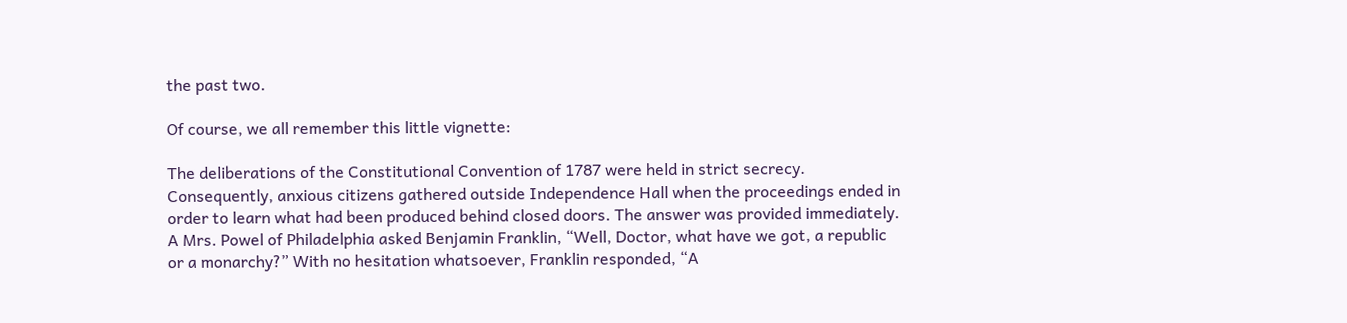the past two.

Of course, we all remember this little vignette:

The deliberations of the Constitutional Convention of 1787 were held in strict secrecy. Consequently, anxious citizens gathered outside Independence Hall when the proceedings ended in order to learn what had been produced behind closed doors. The answer was provided immediately. A Mrs. Powel of Philadelphia asked Benjamin Franklin, “Well, Doctor, what have we got, a republic or a monarchy?” With no hesitation whatsoever, Franklin responded, “A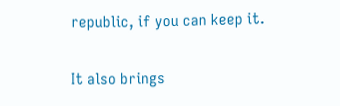republic, if you can keep it.

It also brings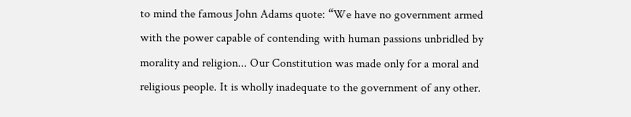to mind the famous John Adams quote: “We have no government armed with the power capable of contending with human passions unbridled by morality and religion... Our Constitution was made only for a moral and religious people. It is wholly inadequate to the government of any other.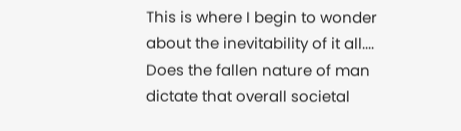This is where I begin to wonder about the inevitability of it all....  Does the fallen nature of man dictate that overall societal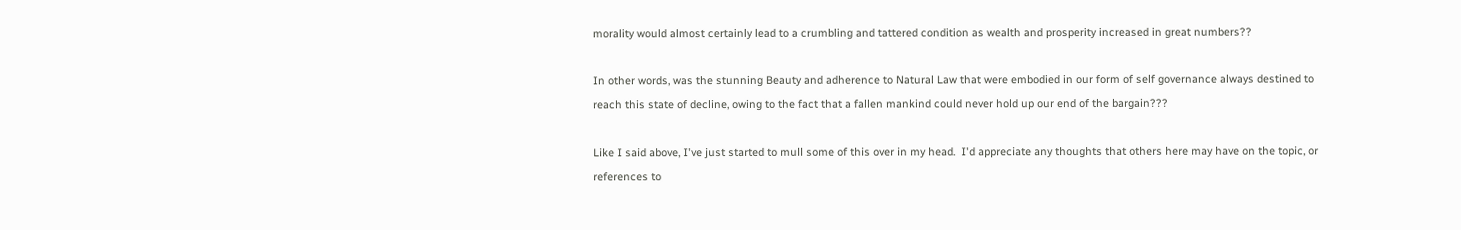morality would almost certainly lead to a crumbling and tattered condition as wealth and prosperity increased in great numbers??

In other words, was the stunning Beauty and adherence to Natural Law that were embodied in our form of self governance always destined to reach this state of decline, owing to the fact that a fallen mankind could never hold up our end of the bargain???

Like I said above, I've just started to mull some of this over in my head.  I'd appreciate any thoughts that others here may have on the topic, or references to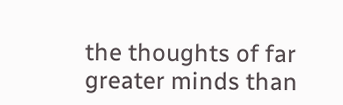the thoughts of far greater minds than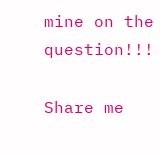mine on the question!!!

Share me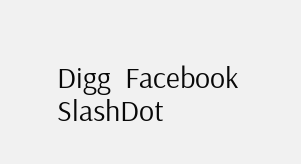Digg  Facebook  SlashDot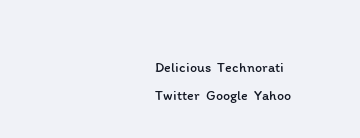Delicious  Technorati  Twitter  Google  Yahoo